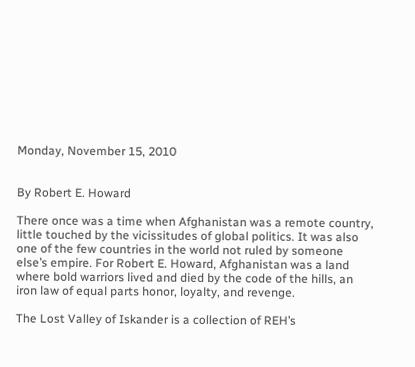Monday, November 15, 2010


By Robert E. Howard

There once was a time when Afghanistan was a remote country, little touched by the vicissitudes of global politics. It was also one of the few countries in the world not ruled by someone else’s empire. For Robert E. Howard, Afghanistan was a land where bold warriors lived and died by the code of the hills, an iron law of equal parts honor, loyalty, and revenge.

The Lost Valley of Iskander is a collection of REH’s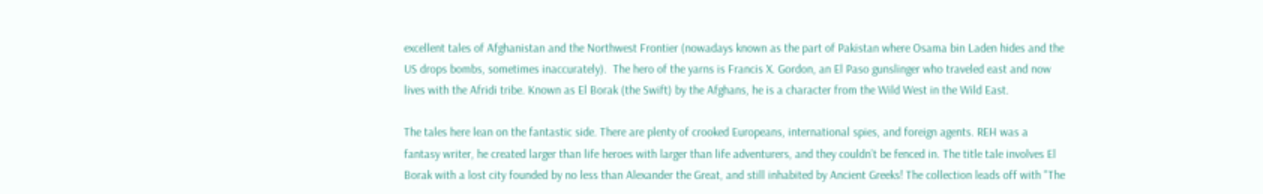excellent tales of Afghanistan and the Northwest Frontier (nowadays known as the part of Pakistan where Osama bin Laden hides and the US drops bombs, sometimes inaccurately).  The hero of the yarns is Francis X. Gordon, an El Paso gunslinger who traveled east and now lives with the Afridi tribe. Known as El Borak (the Swift) by the Afghans, he is a character from the Wild West in the Wild East.

The tales here lean on the fantastic side. There are plenty of crooked Europeans, international spies, and foreign agents. REH was a fantasy writer, he created larger than life heroes with larger than life adventurers, and they couldn’t be fenced in. The title tale involves El Borak with a lost city founded by no less than Alexander the Great, and still inhabited by Ancient Greeks! The collection leads off with "The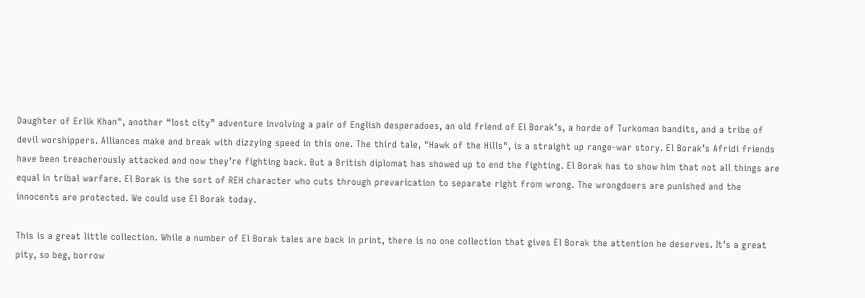Daughter of Erlik Khan", another “lost city” adventure involving a pair of English desperadoes, an old friend of El Borak’s, a horde of Turkoman bandits, and a tribe of devil worshippers. Alliances make and break with dizzying speed in this one. The third tale, "Hawk of the Hills", is a straight up range-war story. El Borak’s Afridi friends have been treacherously attacked and now they’re fighting back. But a British diplomat has showed up to end the fighting. El Borak has to show him that not all things are equal in tribal warfare. El Borak is the sort of REH character who cuts through prevarication to separate right from wrong. The wrongdoers are punished and the innocents are protected. We could use El Borak today.

This is a great little collection. While a number of El Borak tales are back in print, there is no one collection that gives El Borak the attention he deserves. It’s a great pity, so beg, borrow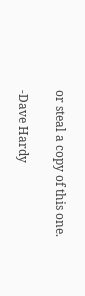or steal a copy of this one.

-Dave Hardy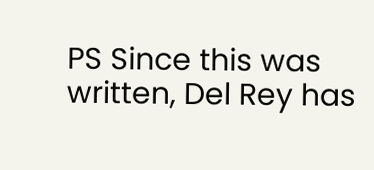PS Since this was written, Del Rey has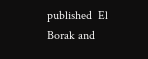published  El Borak and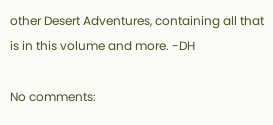other Desert Adventures, containing all that is in this volume and more. -DH

No comments: